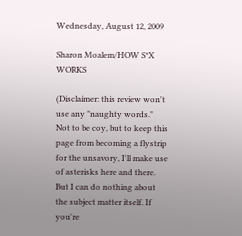Wednesday, August 12, 2009

Sharon Moalem/HOW S*X WORKS

(Disclaimer: this review won't use any "naughty words." Not to be coy, but to keep this page from becoming a flystrip for the unsavory, I'll make use of asterisks here and there. But I can do nothing about the subject matter itself. If you're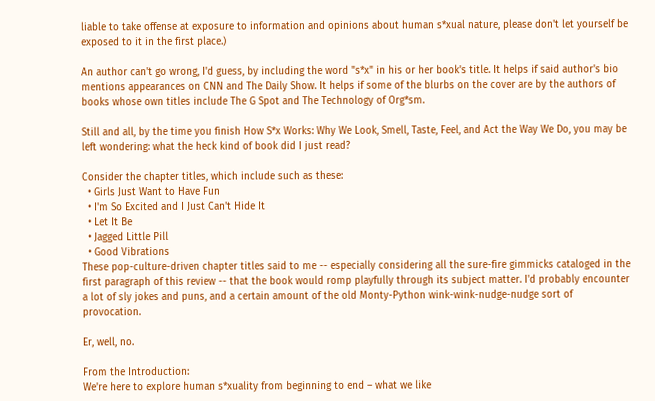liable to take offense at exposure to information and opinions about human s*xual nature, please don't let yourself be exposed to it in the first place.)

An author can't go wrong, I'd guess, by including the word "s*x" in his or her book's title. It helps if said author's bio mentions appearances on CNN and The Daily Show. It helps if some of the blurbs on the cover are by the authors of books whose own titles include The G Spot and The Technology of Org*sm.

Still and all, by the time you finish How S*x Works: Why We Look, Smell, Taste, Feel, and Act the Way We Do, you may be left wondering: what the heck kind of book did I just read?

Consider the chapter titles, which include such as these:
  • Girls Just Want to Have Fun
  • I'm So Excited and I Just Can't Hide It
  • Let It Be
  • Jagged Little Pill
  • Good Vibrations
These pop-culture-driven chapter titles said to me -- especially considering all the sure-fire gimmicks cataloged in the first paragraph of this review -- that the book would romp playfully through its subject matter. I'd probably encounter a lot of sly jokes and puns, and a certain amount of the old Monty-Python wink-wink-nudge-nudge sort of provocation.

Er, well, no.

From the Introduction:
We're here to explore human s*xuality from beginning to end – what we like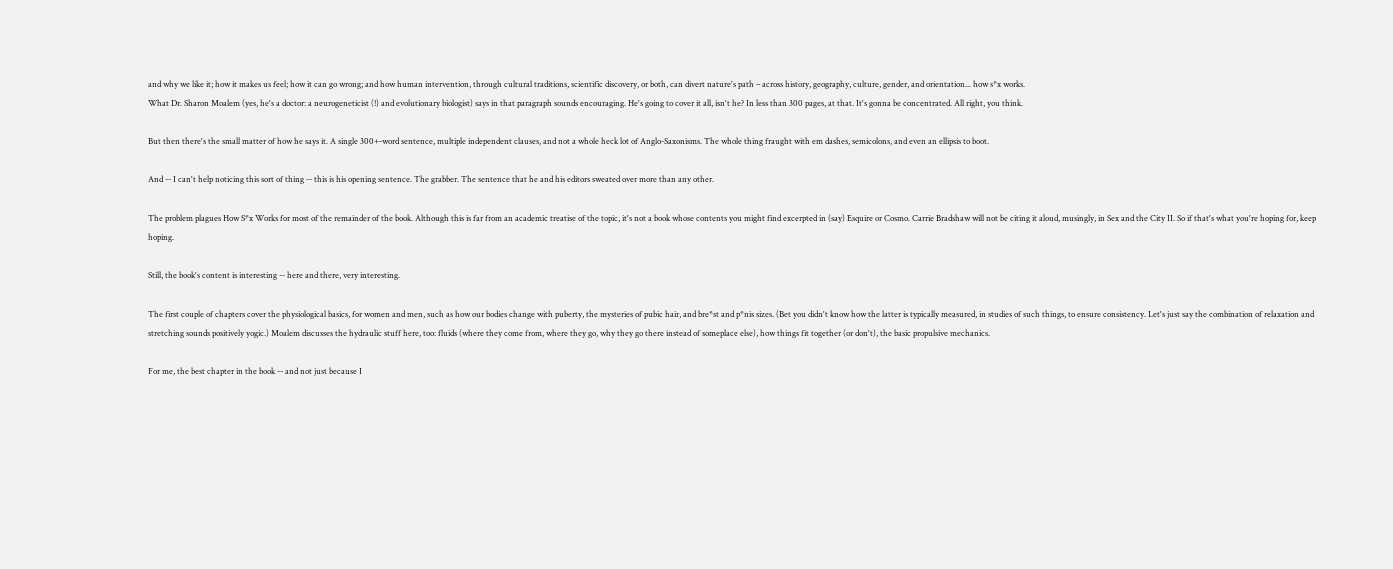and why we like it; how it makes us feel; how it can go wrong; and how human intervention, through cultural traditions, scientific discovery, or both, can divert nature's path – across history, geography, culture, gender, and orientation... how s*x works.
What Dr. Sharon Moalem (yes, he's a doctor: a neurogeneticist (!) and evolutionary biologist) says in that paragraph sounds encouraging. He's going to cover it all, isn't he? In less than 300 pages, at that. It's gonna be concentrated. All right, you think.

But then there's the small matter of how he says it. A single 300+-word sentence, multiple independent clauses, and not a whole heck lot of Anglo-Saxonisms. The whole thing fraught with em dashes, semicolons, and even an ellipsis to boot.

And -- I can't help noticing this sort of thing -- this is his opening sentence. The grabber. The sentence that he and his editors sweated over more than any other.

The problem plagues How S*x Works for most of the remainder of the book. Although this is far from an academic treatise of the topic, it's not a book whose contents you might find excerpted in (say) Esquire or Cosmo. Carrie Bradshaw will not be citing it aloud, musingly, in Sex and the City II. So if that's what you're hoping for, keep hoping.

Still, the book's content is interesting -- here and there, very interesting.

The first couple of chapters cover the physiological basics, for women and men, such as how our bodies change with puberty, the mysteries of pubic hair, and bre*st and p*nis sizes. (Bet you didn't know how the latter is typically measured, in studies of such things, to ensure consistency. Let's just say the combination of relaxation and stretching sounds positively yogic.) Moalem discusses the hydraulic stuff here, too: fluids (where they come from, where they go, why they go there instead of someplace else), how things fit together (or don't), the basic propulsive mechanics.

For me, the best chapter in the book -- and not just because I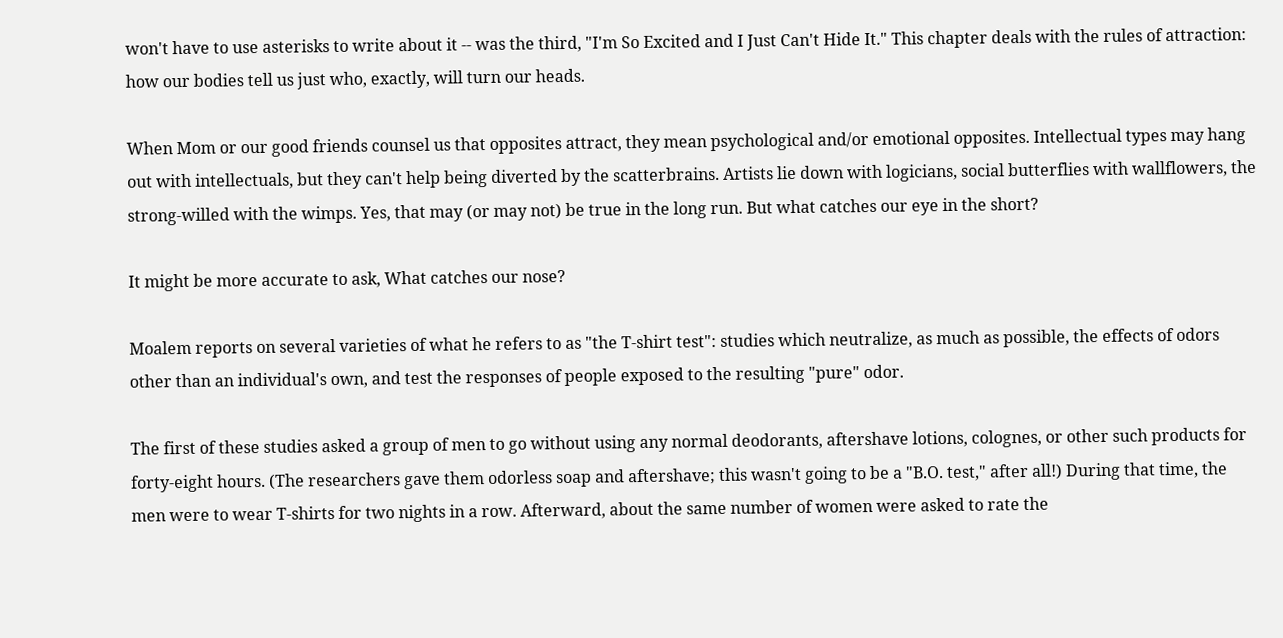won't have to use asterisks to write about it -- was the third, "I'm So Excited and I Just Can't Hide It." This chapter deals with the rules of attraction: how our bodies tell us just who, exactly, will turn our heads.

When Mom or our good friends counsel us that opposites attract, they mean psychological and/or emotional opposites. Intellectual types may hang out with intellectuals, but they can't help being diverted by the scatterbrains. Artists lie down with logicians, social butterflies with wallflowers, the strong-willed with the wimps. Yes, that may (or may not) be true in the long run. But what catches our eye in the short?

It might be more accurate to ask, What catches our nose?

Moalem reports on several varieties of what he refers to as "the T-shirt test": studies which neutralize, as much as possible, the effects of odors other than an individual's own, and test the responses of people exposed to the resulting "pure" odor.

The first of these studies asked a group of men to go without using any normal deodorants, aftershave lotions, colognes, or other such products for forty-eight hours. (The researchers gave them odorless soap and aftershave; this wasn't going to be a "B.O. test," after all!) During that time, the men were to wear T-shirts for two nights in a row. Afterward, about the same number of women were asked to rate the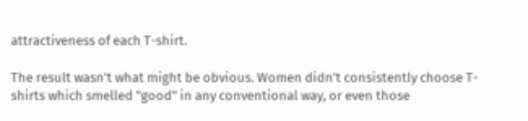attractiveness of each T-shirt.

The result wasn't what might be obvious. Women didn't consistently choose T-shirts which smelled "good" in any conventional way, or even those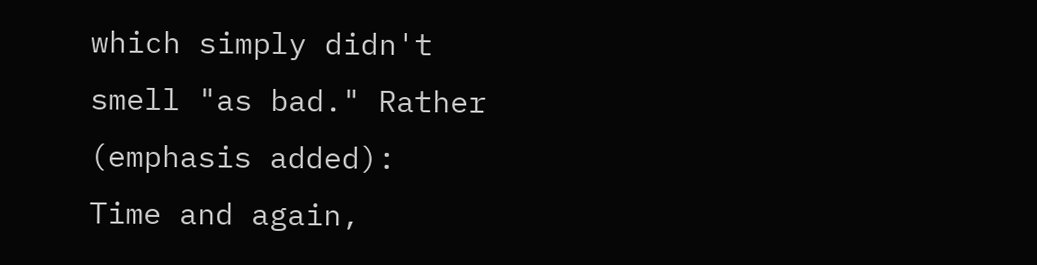which simply didn't smell "as bad." Rather (emphasis added):
Time and again,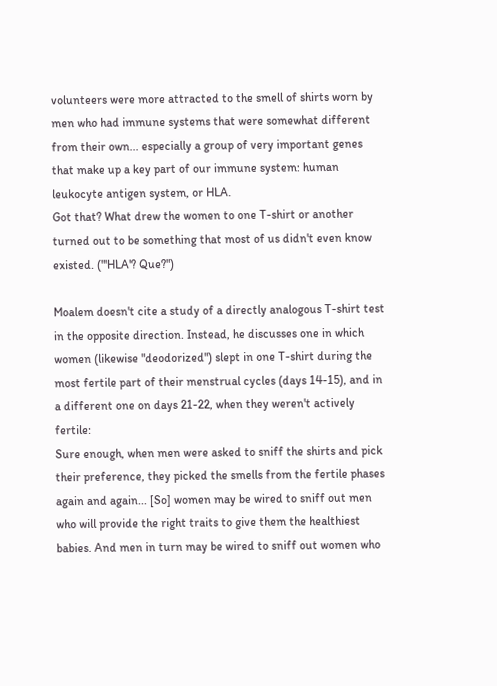volunteers were more attracted to the smell of shirts worn by men who had immune systems that were somewhat different from their own... especially a group of very important genes that make up a key part of our immune system: human leukocyte antigen system, or HLA.
Got that? What drew the women to one T-shirt or another turned out to be something that most of us didn't even know existed. ("'HLA'? Que?")

Moalem doesn't cite a study of a directly analogous T-shirt test in the opposite direction. Instead, he discusses one in which women (likewise "deodorized") slept in one T-shirt during the most fertile part of their menstrual cycles (days 14-15), and in a different one on days 21-22, when they weren't actively fertile:
Sure enough, when men were asked to sniff the shirts and pick their preference, they picked the smells from the fertile phases again and again... [So] women may be wired to sniff out men who will provide the right traits to give them the healthiest babies. And men in turn may be wired to sniff out women who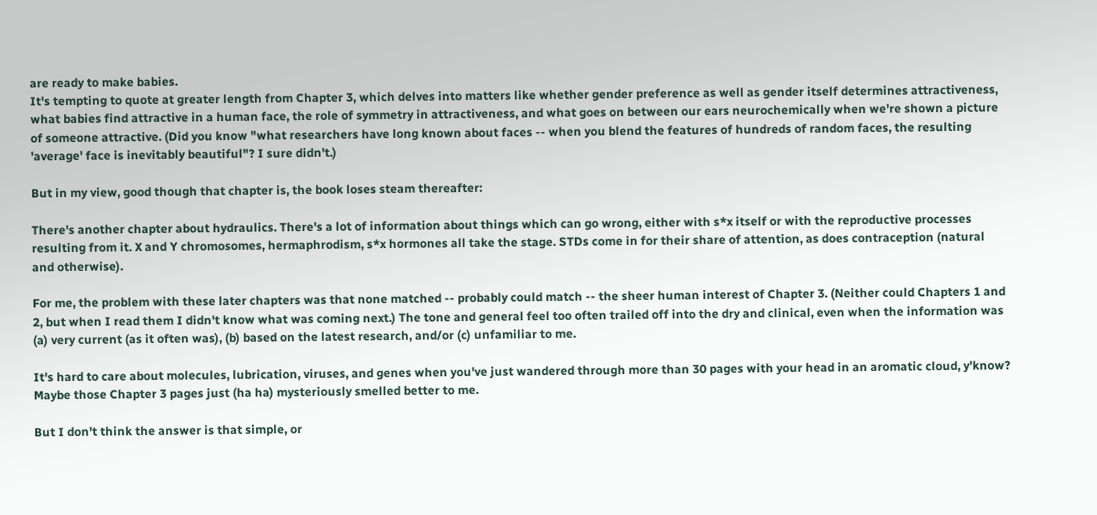are ready to make babies.
It's tempting to quote at greater length from Chapter 3, which delves into matters like whether gender preference as well as gender itself determines attractiveness, what babies find attractive in a human face, the role of symmetry in attractiveness, and what goes on between our ears neurochemically when we're shown a picture of someone attractive. (Did you know "what researchers have long known about faces -- when you blend the features of hundreds of random faces, the resulting 'average' face is inevitably beautiful"? I sure didn't.)

But in my view, good though that chapter is, the book loses steam thereafter:

There's another chapter about hydraulics. There's a lot of information about things which can go wrong, either with s*x itself or with the reproductive processes resulting from it. X and Y chromosomes, hermaphrodism, s*x hormones all take the stage. STDs come in for their share of attention, as does contraception (natural and otherwise).

For me, the problem with these later chapters was that none matched -- probably could match -- the sheer human interest of Chapter 3. (Neither could Chapters 1 and 2, but when I read them I didn't know what was coming next.) The tone and general feel too often trailed off into the dry and clinical, even when the information was (a) very current (as it often was), (b) based on the latest research, and/or (c) unfamiliar to me.

It's hard to care about molecules, lubrication, viruses, and genes when you've just wandered through more than 30 pages with your head in an aromatic cloud, y'know? Maybe those Chapter 3 pages just (ha ha) mysteriously smelled better to me.

But I don't think the answer is that simple, or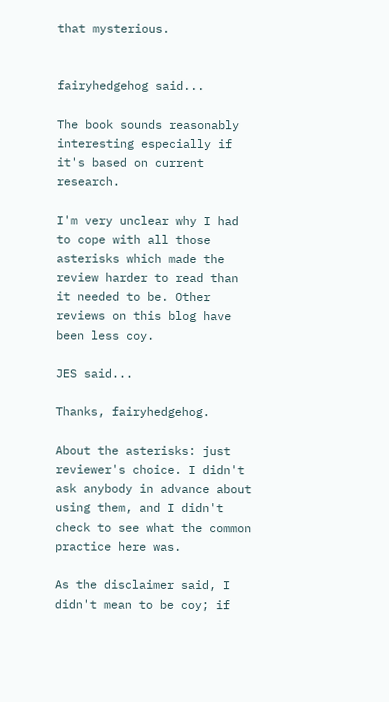that mysterious.


fairyhedgehog said...

The book sounds reasonably interesting especially if it's based on current research.

I'm very unclear why I had to cope with all those asterisks which made the review harder to read than it needed to be. Other reviews on this blog have been less coy.

JES said...

Thanks, fairyhedgehog.

About the asterisks: just reviewer's choice. I didn't ask anybody in advance about using them, and I didn't check to see what the common practice here was.

As the disclaimer said, I didn't mean to be coy; if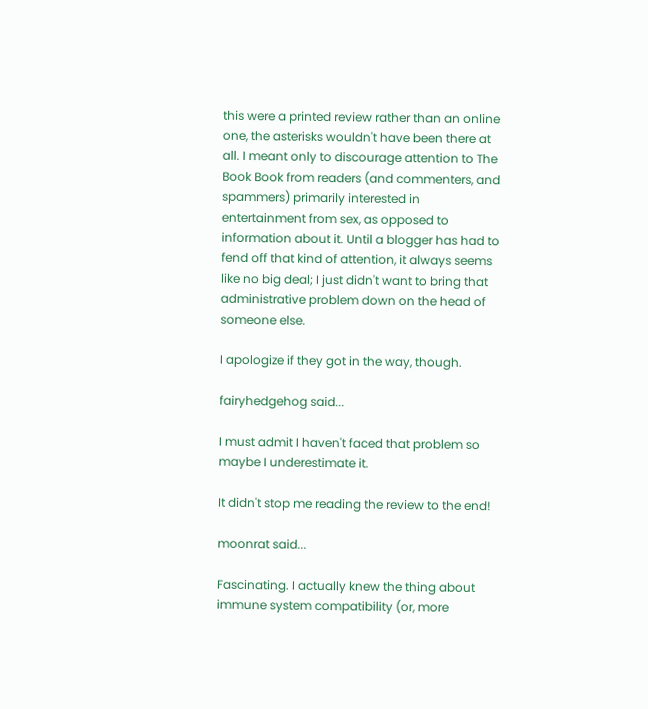this were a printed review rather than an online one, the asterisks wouldn't have been there at all. I meant only to discourage attention to The Book Book from readers (and commenters, and spammers) primarily interested in entertainment from sex, as opposed to information about it. Until a blogger has had to fend off that kind of attention, it always seems like no big deal; I just didn't want to bring that administrative problem down on the head of someone else.

I apologize if they got in the way, though.

fairyhedgehog said...

I must admit I haven't faced that problem so maybe I underestimate it.

It didn't stop me reading the review to the end!

moonrat said...

Fascinating. I actually knew the thing about immune system compatibility (or, more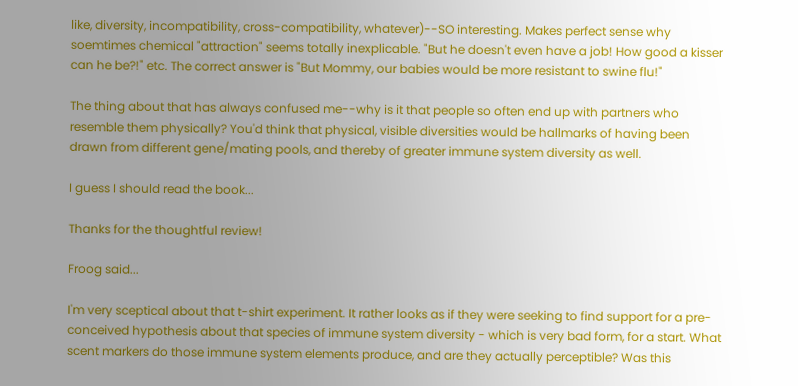like, diversity, incompatibility, cross-compatibility, whatever)--SO interesting. Makes perfect sense why soemtimes chemical "attraction" seems totally inexplicable. "But he doesn't even have a job! How good a kisser can he be?!" etc. The correct answer is "But Mommy, our babies would be more resistant to swine flu!"

The thing about that has always confused me--why is it that people so often end up with partners who resemble them physically? You'd think that physical, visible diversities would be hallmarks of having been drawn from different gene/mating pools, and thereby of greater immune system diversity as well.

I guess I should read the book...

Thanks for the thoughtful review!

Froog said...

I'm very sceptical about that t-shirt experiment. It rather looks as if they were seeking to find support for a pre-conceived hypothesis about that species of immune system diversity - which is very bad form, for a start. What scent markers do those immune system elements produce, and are they actually perceptible? Was this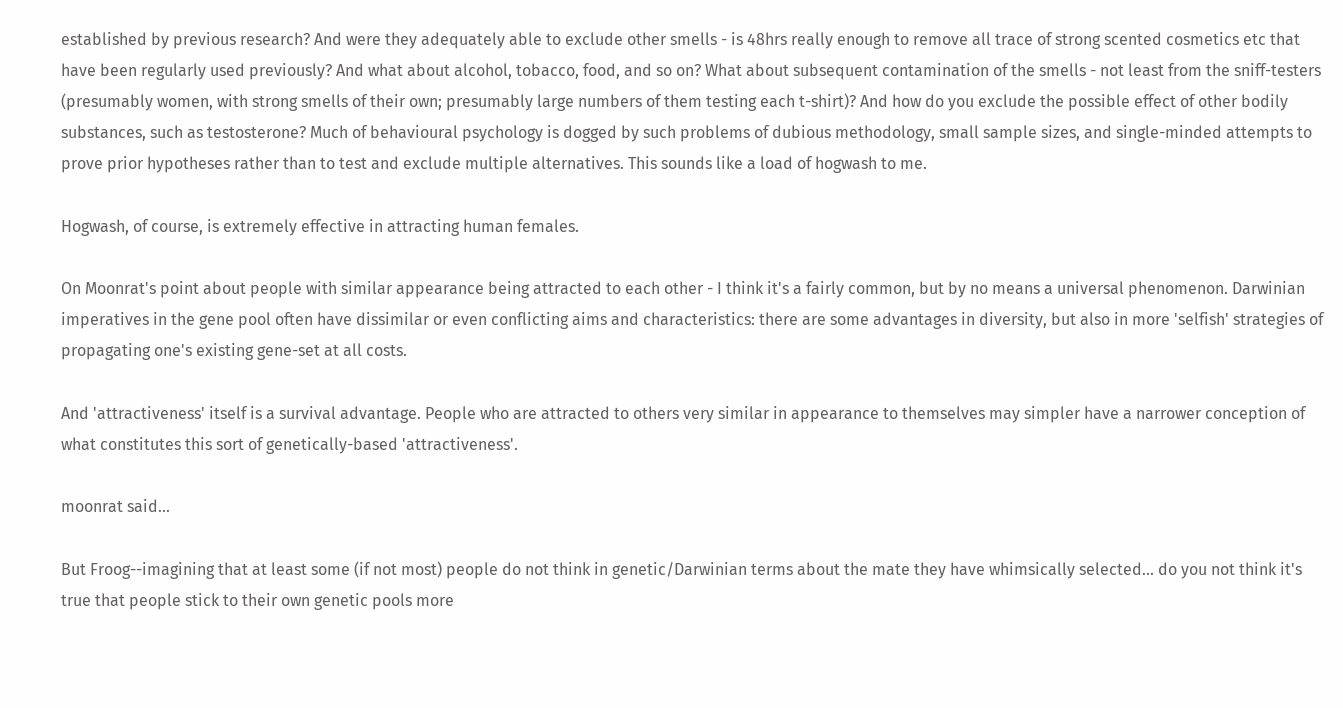established by previous research? And were they adequately able to exclude other smells - is 48hrs really enough to remove all trace of strong scented cosmetics etc that have been regularly used previously? And what about alcohol, tobacco, food, and so on? What about subsequent contamination of the smells - not least from the sniff-testers (presumably women, with strong smells of their own; presumably large numbers of them testing each t-shirt)? And how do you exclude the possible effect of other bodily substances, such as testosterone? Much of behavioural psychology is dogged by such problems of dubious methodology, small sample sizes, and single-minded attempts to prove prior hypotheses rather than to test and exclude multiple alternatives. This sounds like a load of hogwash to me.

Hogwash, of course, is extremely effective in attracting human females.

On Moonrat's point about people with similar appearance being attracted to each other - I think it's a fairly common, but by no means a universal phenomenon. Darwinian imperatives in the gene pool often have dissimilar or even conflicting aims and characteristics: there are some advantages in diversity, but also in more 'selfish' strategies of propagating one's existing gene-set at all costs.

And 'attractiveness' itself is a survival advantage. People who are attracted to others very similar in appearance to themselves may simpler have a narrower conception of what constitutes this sort of genetically-based 'attractiveness'.

moonrat said...

But Froog--imagining that at least some (if not most) people do not think in genetic/Darwinian terms about the mate they have whimsically selected... do you not think it's true that people stick to their own genetic pools more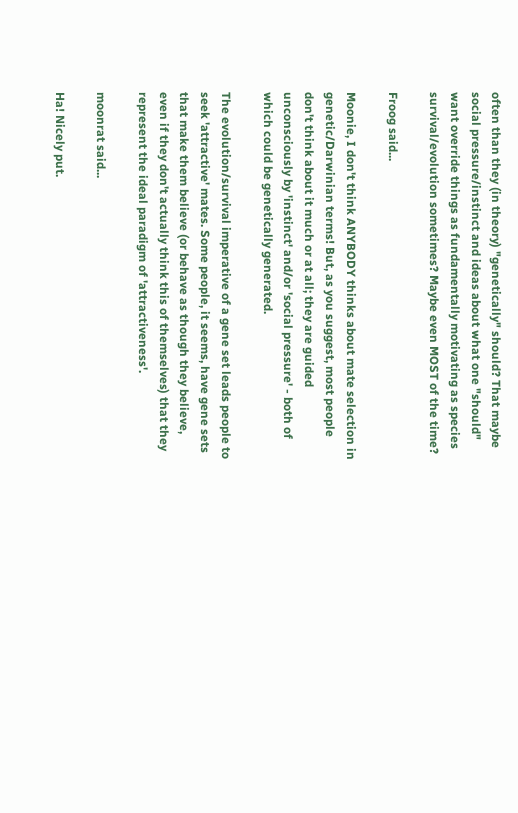often than they (in theory) "genetically" should? That maybe social pressure/instinct and ideas about what one "should" want override things as fundamentally motivating as species survival/evolution sometimes? Maybe even MOST of the time?

Froog said...

Moonie, I don't think ANYBODY thinks about mate selection in genetic/Darwinian terms! But, as you suggest, most people don't think about it much or at all; they are guided unconsciously by 'instinct' and/or 'social pressure' - both of which could be genetically generated.

The evolution/survival imperative of a gene set leads people to seek 'attractive' mates. Some people, it seems, have gene sets that make them believe (or behave as though they believe, even if they don't actually think this of themselves) that they represent the ideal paradigm of 'attractiveness'.

moonrat said...

Ha! Nicely put.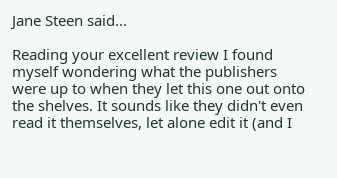Jane Steen said...

Reading your excellent review I found myself wondering what the publishers were up to when they let this one out onto the shelves. It sounds like they didn't even read it themselves, let alone edit it (and I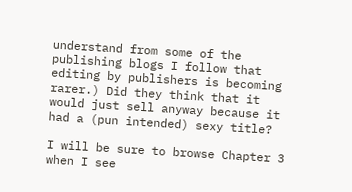understand from some of the publishing blogs I follow that editing by publishers is becoming rarer.) Did they think that it would just sell anyway because it had a (pun intended) sexy title?

I will be sure to browse Chapter 3 when I see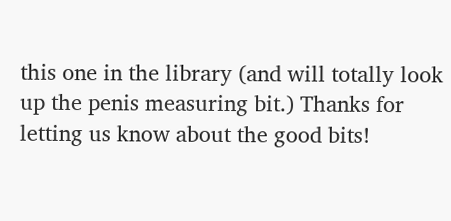this one in the library (and will totally look up the penis measuring bit.) Thanks for letting us know about the good bits!